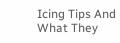Icing Tips And What They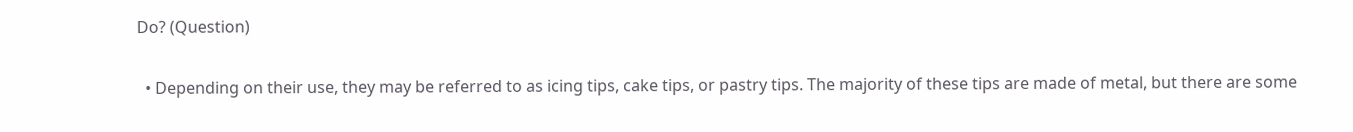Do? (Question)

  • Depending on their use, they may be referred to as icing tips, cake tips, or pastry tips. The majority of these tips are made of metal, but there are some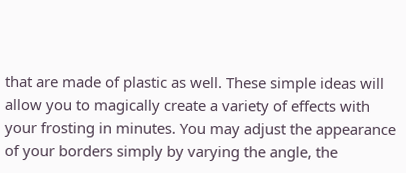that are made of plastic as well. These simple ideas will allow you to magically create a variety of effects with your frosting in minutes. You may adjust the appearance of your borders simply by varying the angle, the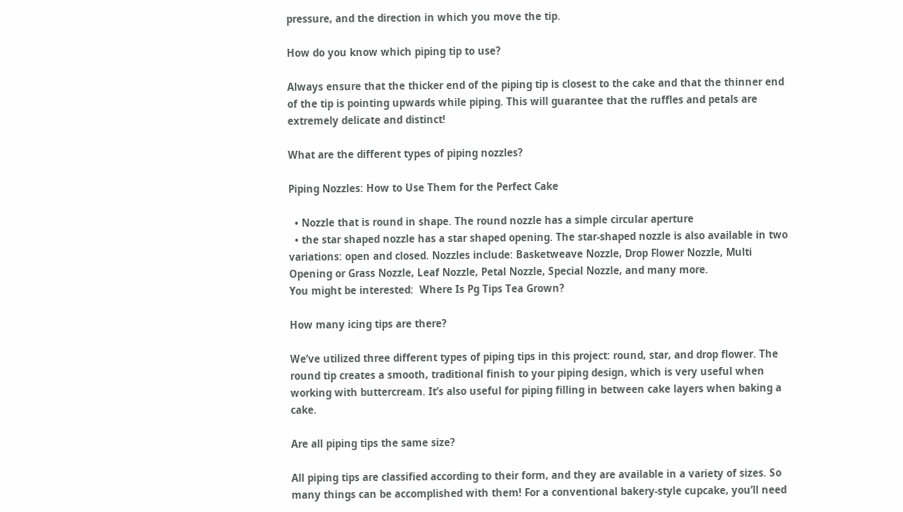pressure, and the direction in which you move the tip.

How do you know which piping tip to use?

Always ensure that the thicker end of the piping tip is closest to the cake and that the thinner end of the tip is pointing upwards while piping. This will guarantee that the ruffles and petals are extremely delicate and distinct!

What are the different types of piping nozzles?

Piping Nozzles: How to Use Them for the Perfect Cake

  • Nozzle that is round in shape. The round nozzle has a simple circular aperture
  • the star shaped nozzle has a star shaped opening. The star-shaped nozzle is also available in two variations: open and closed. Nozzles include: Basketweave Nozzle, Drop Flower Nozzle, Multi Opening or Grass Nozzle, Leaf Nozzle, Petal Nozzle, Special Nozzle, and many more.
You might be interested:  Where Is Pg Tips Tea Grown?

How many icing tips are there?

We’ve utilized three different types of piping tips in this project: round, star, and drop flower. The round tip creates a smooth, traditional finish to your piping design, which is very useful when working with buttercream. It’s also useful for piping filling in between cake layers when baking a cake.

Are all piping tips the same size?

All piping tips are classified according to their form, and they are available in a variety of sizes. So many things can be accomplished with them! For a conventional bakery-style cupcake, you’ll need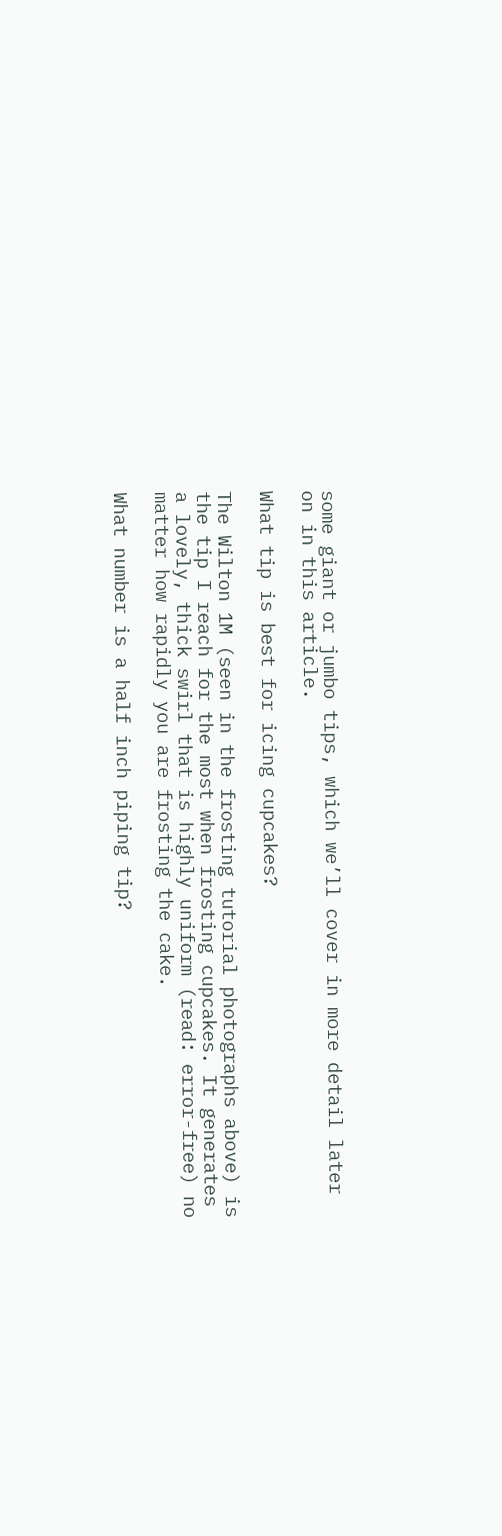some giant or jumbo tips, which we’ll cover in more detail later on in this article.

What tip is best for icing cupcakes?

The Wilton 1M (seen in the frosting tutorial photographs above) is the tip I reach for the most when frosting cupcakes. It generates a lovely, thick swirl that is highly uniform (read: error-free) no matter how rapidly you are frosting the cake.

What number is a half inch piping tip?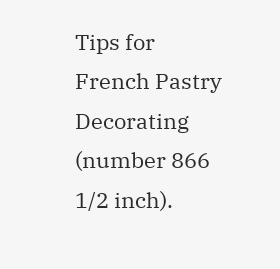Tips for French Pastry Decorating (number 866 1/2 inch).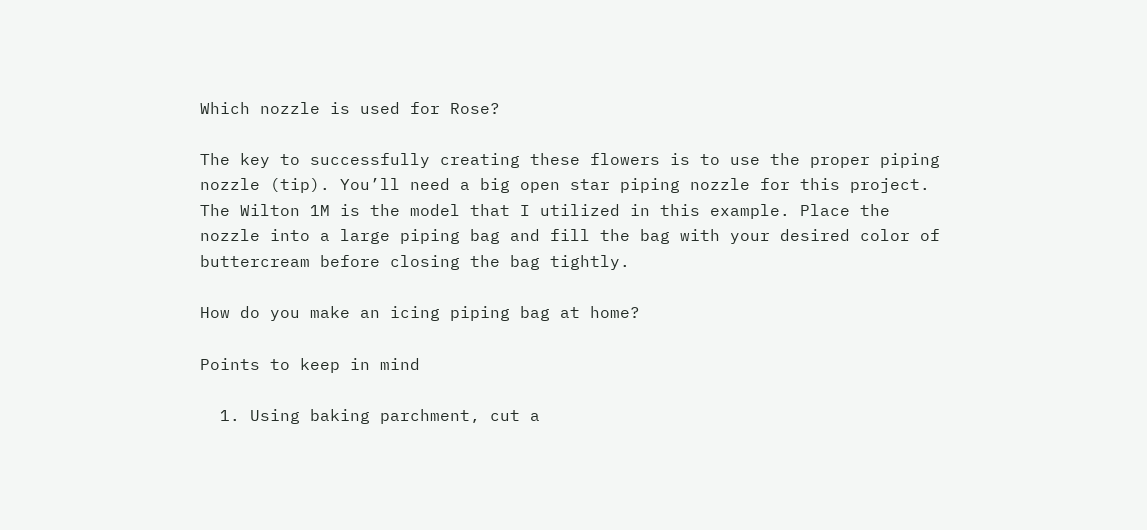Which nozzle is used for Rose?

The key to successfully creating these flowers is to use the proper piping nozzle (tip). You’ll need a big open star piping nozzle for this project. The Wilton 1M is the model that I utilized in this example. Place the nozzle into a large piping bag and fill the bag with your desired color of buttercream before closing the bag tightly.

How do you make an icing piping bag at home?

Points to keep in mind

  1. Using baking parchment, cut a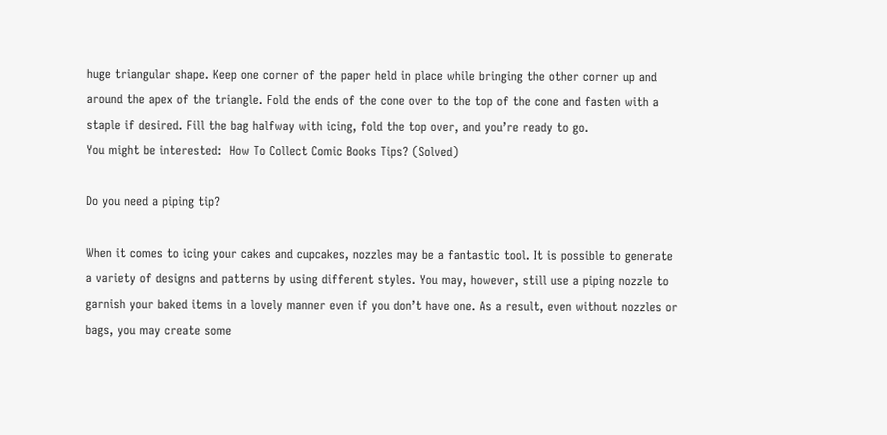huge triangular shape. Keep one corner of the paper held in place while bringing the other corner up and around the apex of the triangle. Fold the ends of the cone over to the top of the cone and fasten with a staple if desired. Fill the bag halfway with icing, fold the top over, and you’re ready to go.
You might be interested:  How To Collect Comic Books Tips? (Solved)

Do you need a piping tip?

When it comes to icing your cakes and cupcakes, nozzles may be a fantastic tool. It is possible to generate a variety of designs and patterns by using different styles. You may, however, still use a piping nozzle to garnish your baked items in a lovely manner even if you don’t have one. As a result, even without nozzles or bags, you may create some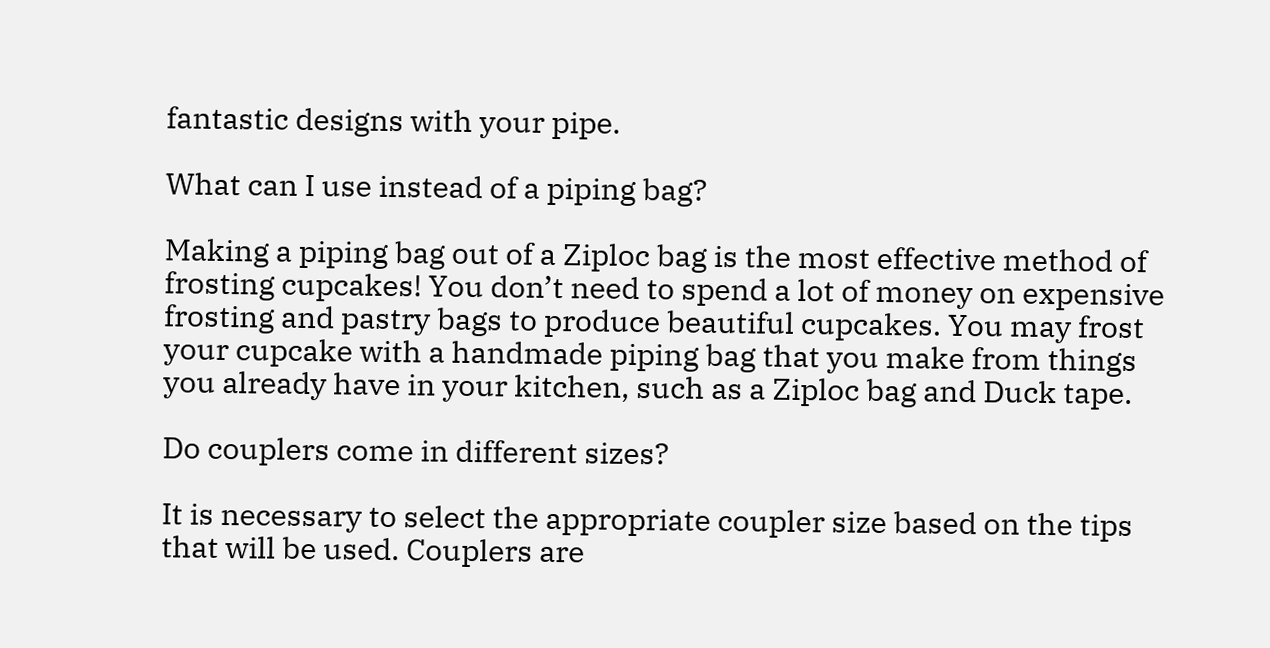fantastic designs with your pipe.

What can I use instead of a piping bag?

Making a piping bag out of a Ziploc bag is the most effective method of frosting cupcakes! You don’t need to spend a lot of money on expensive frosting and pastry bags to produce beautiful cupcakes. You may frost your cupcake with a handmade piping bag that you make from things you already have in your kitchen, such as a Ziploc bag and Duck tape.

Do couplers come in different sizes?

It is necessary to select the appropriate coupler size based on the tips that will be used. Couplers are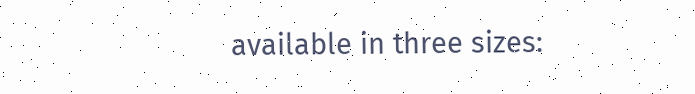available in three sizes: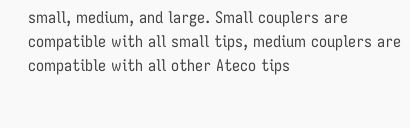small, medium, and large. Small couplers are compatible with all small tips, medium couplers are compatible with all other Ateco tips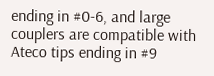ending in #0-6, and large couplers are compatible with Ateco tips ending in #9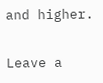and higher.

Leave a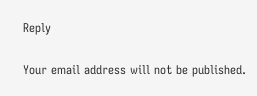Reply

Your email address will not be published.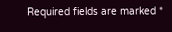Required fields are marked *